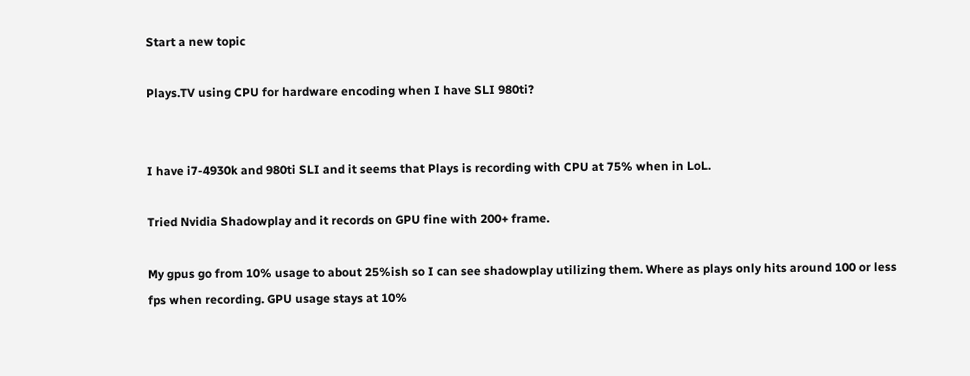Start a new topic

Plays.TV using CPU for hardware encoding when I have SLI 980ti?


I have i7-4930k and 980ti SLI and it seems that Plays is recording with CPU at 75% when in LoL.

Tried Nvidia Shadowplay and it records on GPU fine with 200+ frame.

My gpus go from 10% usage to about 25%ish so I can see shadowplay utilizing them. Where as plays only hits around 100 or less fps when recording. GPU usage stays at 10%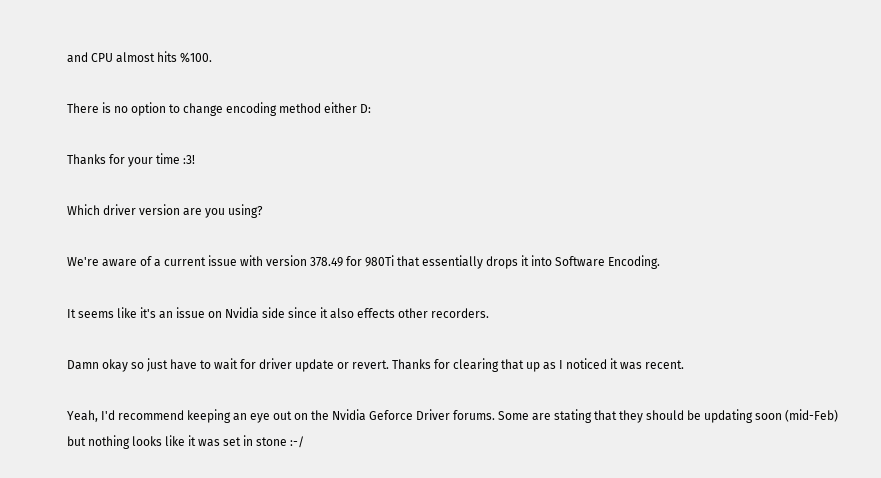and CPU almost hits %100.

There is no option to change encoding method either D:

Thanks for your time :3!

Which driver version are you using?

We're aware of a current issue with version 378.49 for 980Ti that essentially drops it into Software Encoding.

It seems like it's an issue on Nvidia side since it also effects other recorders.

Damn okay so just have to wait for driver update or revert. Thanks for clearing that up as I noticed it was recent.

Yeah, I'd recommend keeping an eye out on the Nvidia Geforce Driver forums. Some are stating that they should be updating soon (mid-Feb) but nothing looks like it was set in stone :-/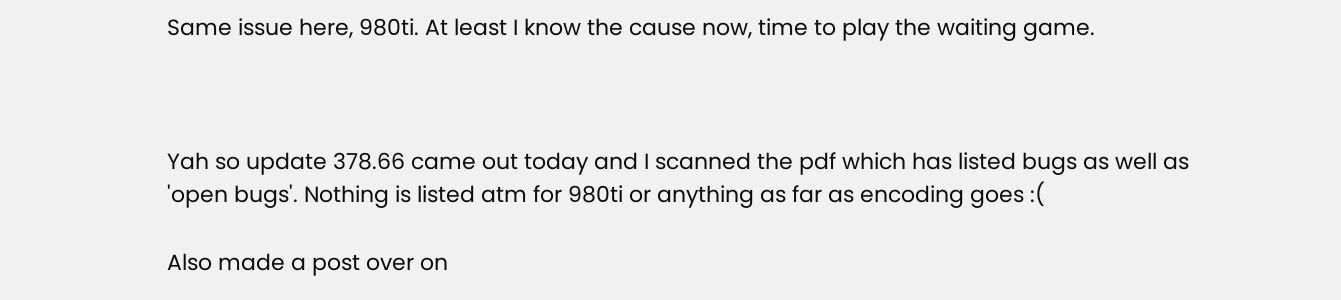Same issue here, 980ti. At least I know the cause now, time to play the waiting game.



Yah so update 378.66 came out today and I scanned the pdf which has listed bugs as well as 'open bugs'. Nothing is listed atm for 980ti or anything as far as encoding goes :(

Also made a post over on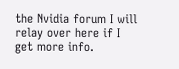the Nvidia forum I will relay over here if I get more info.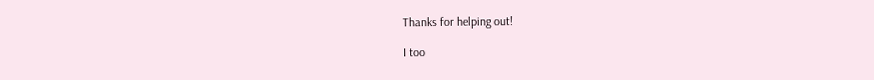Thanks for helping out!

I too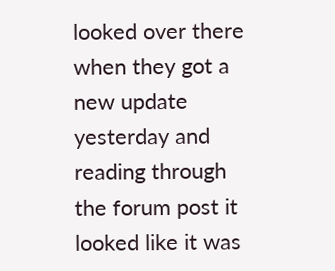looked over there when they got a new update yesterday and reading through the forum post it looked like it was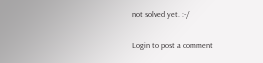not solved yet. :-/

Login to post a comment